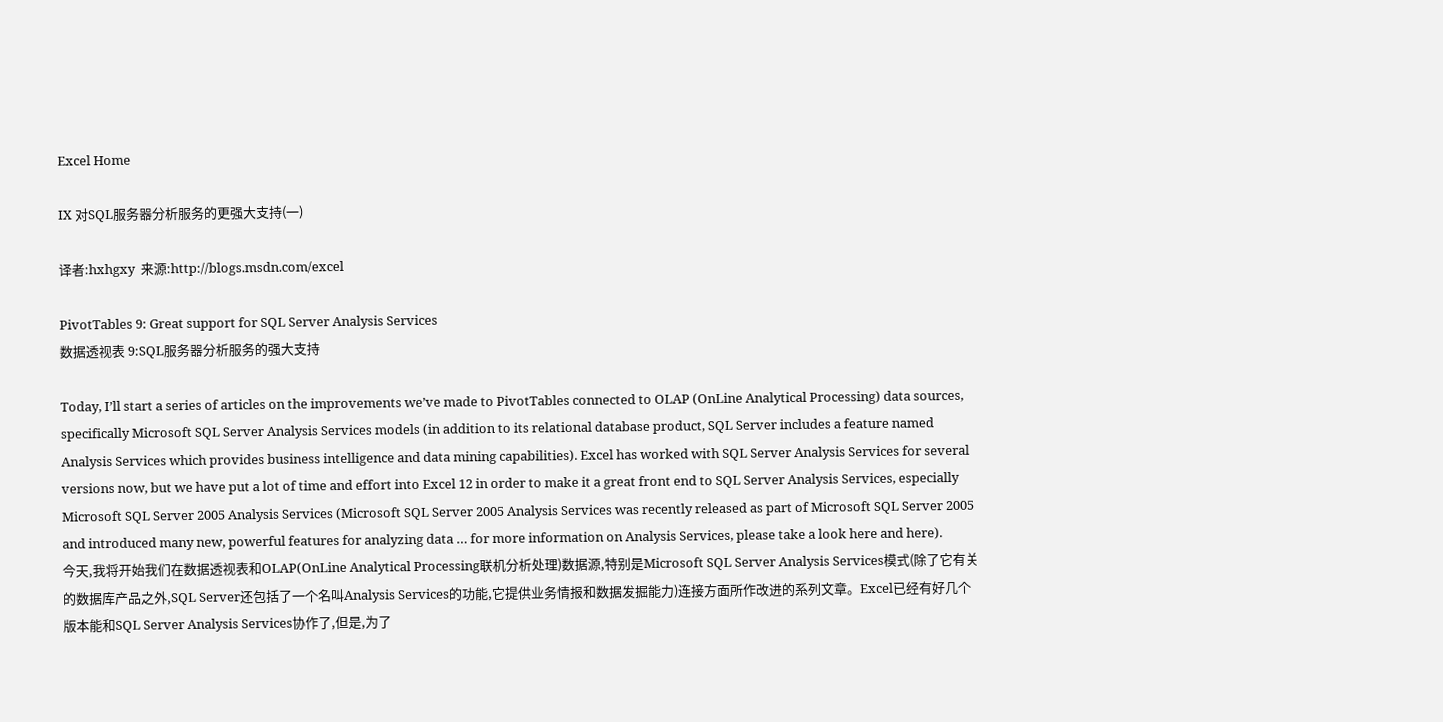Excel Home

IX 对SQL服务器分析服务的更强大支持(一)

译者:hxhgxy  来源:http://blogs.msdn.com/excel

PivotTables 9: Great support for SQL Server Analysis Services
数据透视表 9:SQL服务器分析服务的强大支持

Today, I’ll start a series of articles on the improvements we’ve made to PivotTables connected to OLAP (OnLine Analytical Processing) data sources, specifically Microsoft SQL Server Analysis Services models (in addition to its relational database product, SQL Server includes a feature named Analysis Services which provides business intelligence and data mining capabilities). Excel has worked with SQL Server Analysis Services for several versions now, but we have put a lot of time and effort into Excel 12 in order to make it a great front end to SQL Server Analysis Services, especially Microsoft SQL Server 2005 Analysis Services (Microsoft SQL Server 2005 Analysis Services was recently released as part of Microsoft SQL Server 2005 and introduced many new, powerful features for analyzing data … for more information on Analysis Services, please take a look here and here).
今天,我将开始我们在数据透视表和OLAP(OnLine Analytical Processing联机分析处理)数据源,特别是Microsoft SQL Server Analysis Services模式(除了它有关的数据库产品之外,SQL Server还包括了一个名叫Analysis Services的功能,它提供业务情报和数据发掘能力)连接方面所作改进的系列文章。Excel已经有好几个版本能和SQL Server Analysis Services协作了,但是,为了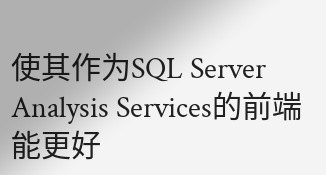使其作为SQL Server Analysis Services的前端能更好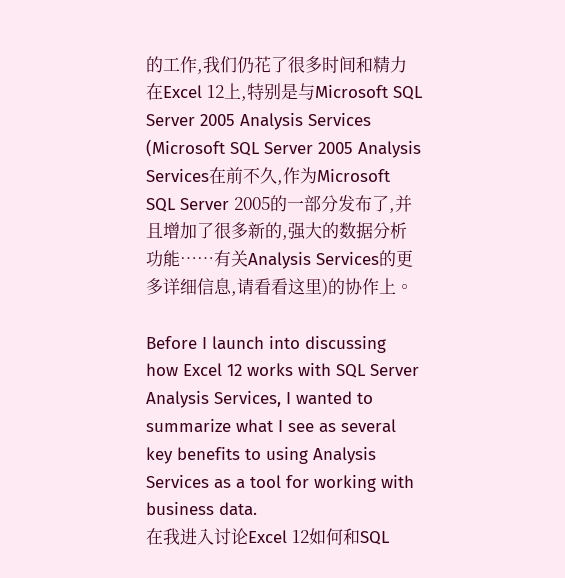的工作,我们仍花了很多时间和精力在Excel 12上,特别是与Microsoft SQL Server 2005 Analysis Services (Microsoft SQL Server 2005 Analysis Services在前不久,作为Microsoft SQL Server 2005的一部分发布了,并且增加了很多新的,强大的数据分析功能……有关Analysis Services的更多详细信息,请看看这里)的协作上。

Before I launch into discussing how Excel 12 works with SQL Server Analysis Services, I wanted to summarize what I see as several key benefits to using Analysis Services as a tool for working with business data.
在我进入讨论Excel 12如何和SQL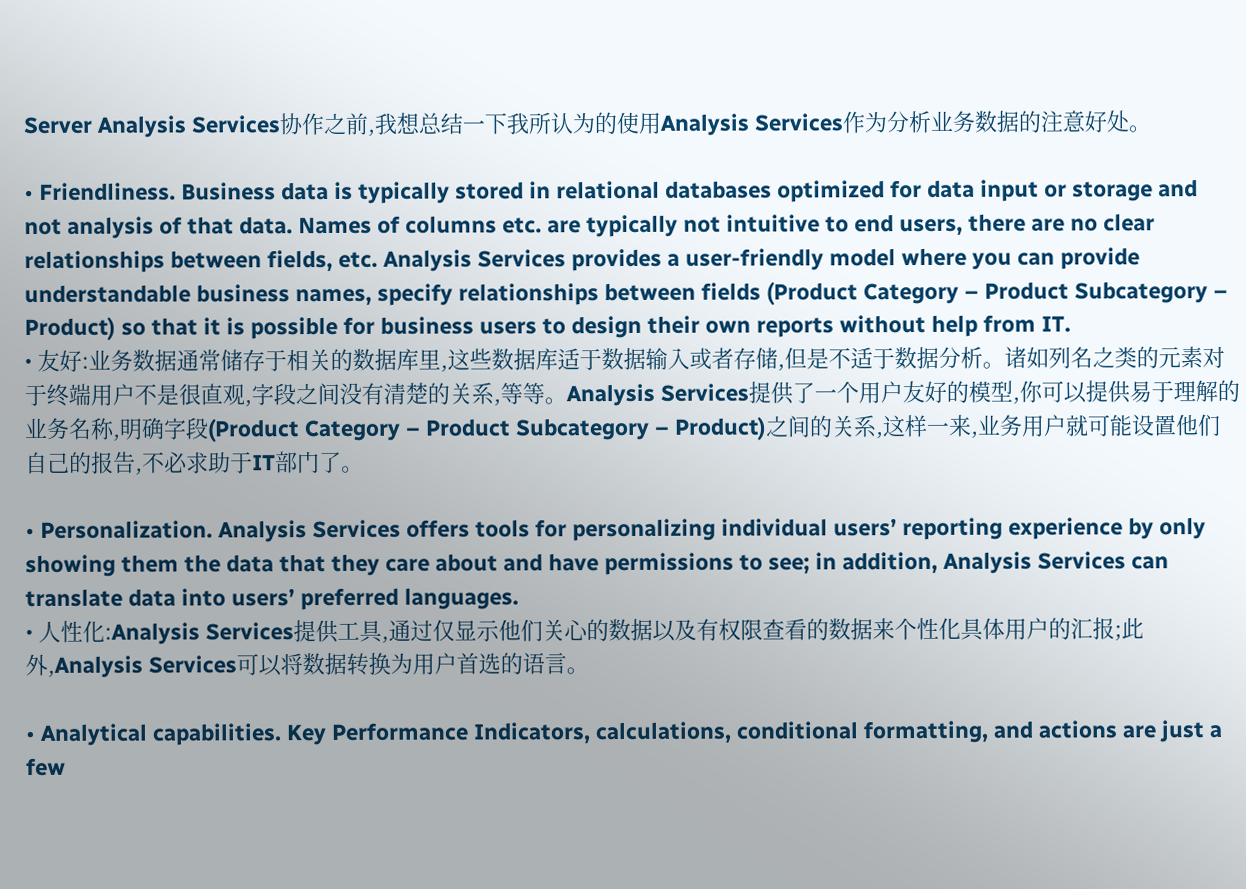Server Analysis Services协作之前,我想总结一下我所认为的使用Analysis Services作为分析业务数据的注意好处。

• Friendliness. Business data is typically stored in relational databases optimized for data input or storage and not analysis of that data. Names of columns etc. are typically not intuitive to end users, there are no clear relationships between fields, etc. Analysis Services provides a user-friendly model where you can provide understandable business names, specify relationships between fields (Product Category – Product Subcategory – Product) so that it is possible for business users to design their own reports without help from IT.
• 友好:业务数据通常储存于相关的数据库里,这些数据库适于数据输入或者存储,但是不适于数据分析。诸如列名之类的元素对于终端用户不是很直观,字段之间没有清楚的关系,等等。Analysis Services提供了一个用户友好的模型,你可以提供易于理解的业务名称,明确字段(Product Category – Product Subcategory – Product)之间的关系,这样一来,业务用户就可能设置他们自己的报告,不必求助于IT部门了。

• Personalization. Analysis Services offers tools for personalizing individual users’ reporting experience by only showing them the data that they care about and have permissions to see; in addition, Analysis Services can translate data into users’ preferred languages.
• 人性化:Analysis Services提供工具,通过仅显示他们关心的数据以及有权限查看的数据来个性化具体用户的汇报;此外,Analysis Services可以将数据转换为用户首选的语言。

• Analytical capabilities. Key Performance Indicators, calculations, conditional formatting, and actions are just a few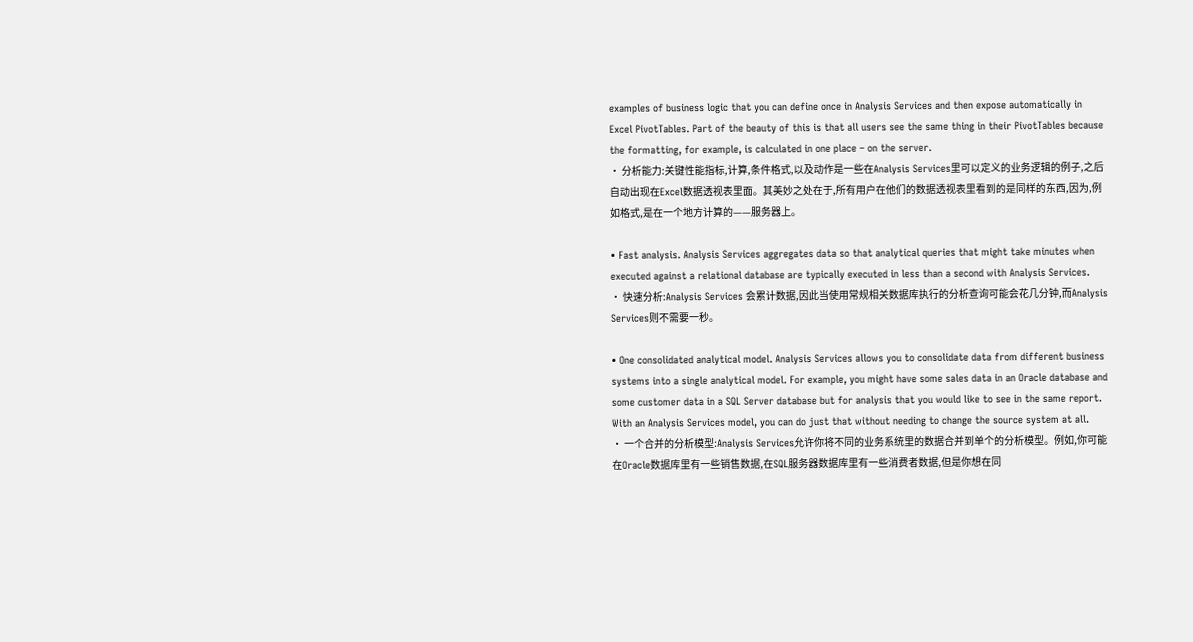examples of business logic that you can define once in Analysis Services and then expose automatically in Excel PivotTables. Part of the beauty of this is that all users see the same thing in their PivotTables because the formatting, for example, is calculated in one place – on the server.
• 分析能力:关键性能指标,计算,条件格式,以及动作是一些在Analysis Services里可以定义的业务逻辑的例子,之后自动出现在Excel数据透视表里面。其美妙之处在于,所有用户在他们的数据透视表里看到的是同样的东西,因为,例如格式,是在一个地方计算的——服务器上。

• Fast analysis. Analysis Services aggregates data so that analytical queries that might take minutes when executed against a relational database are typically executed in less than a second with Analysis Services.
• 快速分析:Analysis Services 会累计数据,因此当使用常规相关数据库执行的分析查询可能会花几分钟,而Analysis Services则不需要一秒。

• One consolidated analytical model. Analysis Services allows you to consolidate data from different business systems into a single analytical model. For example, you might have some sales data in an Oracle database and some customer data in a SQL Server database but for analysis that you would like to see in the same report. With an Analysis Services model, you can do just that without needing to change the source system at all.
• 一个合并的分析模型:Analysis Services允许你将不同的业务系统里的数据合并到单个的分析模型。例如,你可能在Oracle数据库里有一些销售数据,在SQL服务器数据库里有一些消费者数据,但是你想在同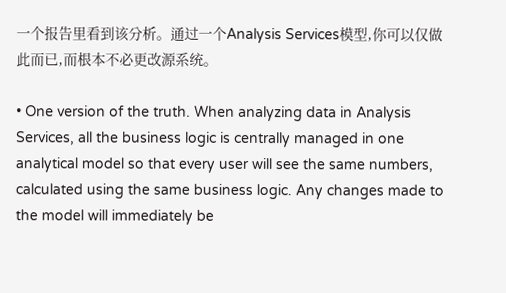一个报告里看到该分析。通过一个Analysis Services模型,你可以仅做此而已,而根本不必更改源系统。

• One version of the truth. When analyzing data in Analysis Services, all the business logic is centrally managed in one analytical model so that every user will see the same numbers, calculated using the same business logic. Any changes made to the model will immediately be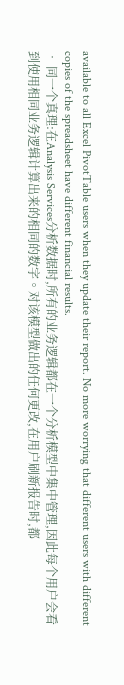available to all Excel PivotTable users when they update their report. No more worrying that different users with different copies of the spreadsheet have different financial results.
• 同一个真理:在Analysis Services分析数据时,所有的业务逻辑都在一个分析模型中集中管理,因此每个用户会看到使用相同业务逻辑计算出来的相同的数字。对该模型做出的任何更改,在用户刷新报告时,都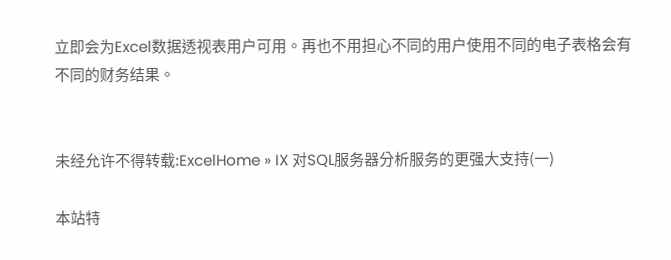立即会为Excel数据透视表用户可用。再也不用担心不同的用户使用不同的电子表格会有不同的财务结果。


未经允许不得转载:ExcelHome » IX 对SQL服务器分析服务的更强大支持(一)

本站特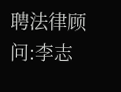聘法律顾问:李志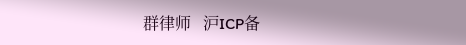群律师   沪ICP备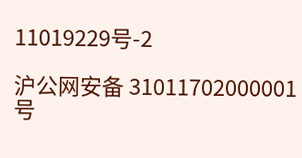11019229号-2

沪公网安备 31011702000001号